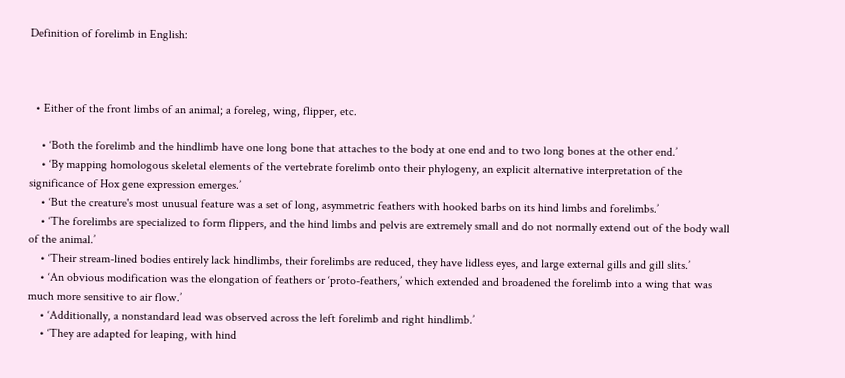Definition of forelimb in English:



  • Either of the front limbs of an animal; a foreleg, wing, flipper, etc.

    • ‘Both the forelimb and the hindlimb have one long bone that attaches to the body at one end and to two long bones at the other end.’
    • ‘By mapping homologous skeletal elements of the vertebrate forelimb onto their phylogeny, an explicit alternative interpretation of the significance of Hox gene expression emerges.’
    • ‘But the creature's most unusual feature was a set of long, asymmetric feathers with hooked barbs on its hind limbs and forelimbs.’
    • ‘The forelimbs are specialized to form flippers, and the hind limbs and pelvis are extremely small and do not normally extend out of the body wall of the animal.’
    • ‘Their stream-lined bodies entirely lack hindlimbs, their forelimbs are reduced, they have lidless eyes, and large external gills and gill slits.’
    • ‘An obvious modification was the elongation of feathers or ‘proto-feathers,’ which extended and broadened the forelimb into a wing that was much more sensitive to air flow.’
    • ‘Additionally, a nonstandard lead was observed across the left forelimb and right hindlimb.’
    • ‘They are adapted for leaping, with hind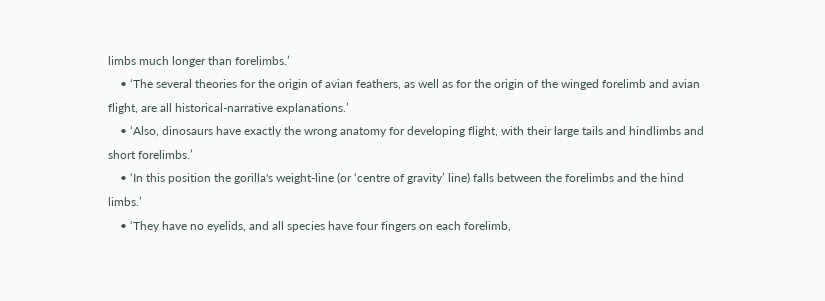limbs much longer than forelimbs.’
    • ‘The several theories for the origin of avian feathers, as well as for the origin of the winged forelimb and avian flight, are all historical-narrative explanations.’
    • ‘Also, dinosaurs have exactly the wrong anatomy for developing flight, with their large tails and hindlimbs and short forelimbs.’
    • ‘In this position the gorilla's weight-line (or ‘centre of gravity’ line) falls between the forelimbs and the hind limbs.’
    • ‘They have no eyelids, and all species have four fingers on each forelimb,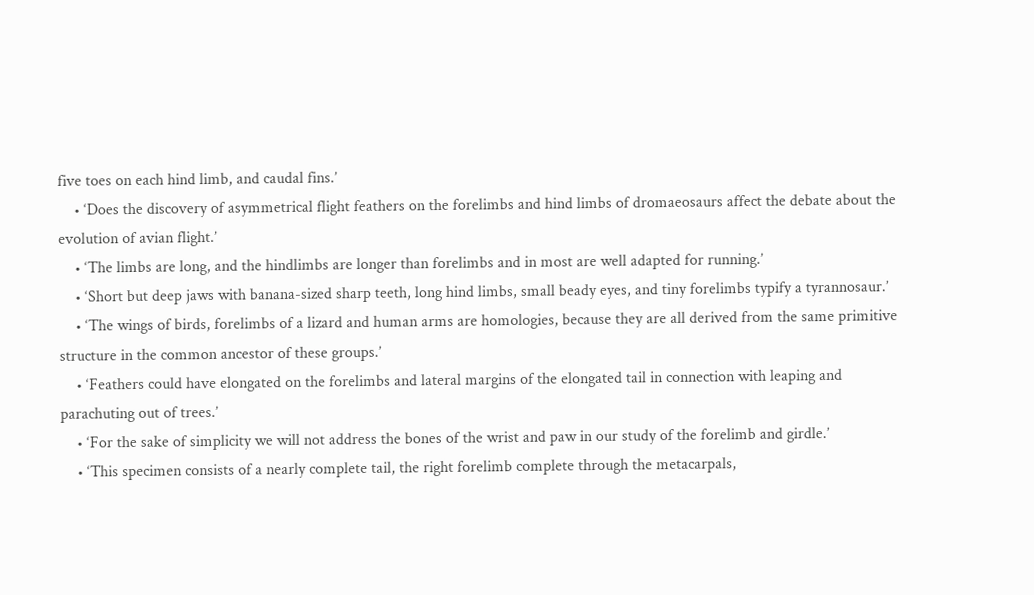five toes on each hind limb, and caudal fins.’
    • ‘Does the discovery of asymmetrical flight feathers on the forelimbs and hind limbs of dromaeosaurs affect the debate about the evolution of avian flight.’
    • ‘The limbs are long, and the hindlimbs are longer than forelimbs and in most are well adapted for running.’
    • ‘Short but deep jaws with banana-sized sharp teeth, long hind limbs, small beady eyes, and tiny forelimbs typify a tyrannosaur.’
    • ‘The wings of birds, forelimbs of a lizard and human arms are homologies, because they are all derived from the same primitive structure in the common ancestor of these groups.’
    • ‘Feathers could have elongated on the forelimbs and lateral margins of the elongated tail in connection with leaping and parachuting out of trees.’
    • ‘For the sake of simplicity we will not address the bones of the wrist and paw in our study of the forelimb and girdle.’
    • ‘This specimen consists of a nearly complete tail, the right forelimb complete through the metacarpals,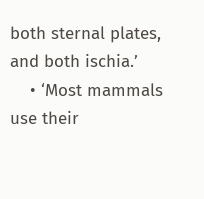both sternal plates, and both ischia.’
    • ‘Most mammals use their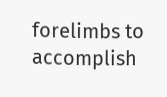forelimbs to accomplish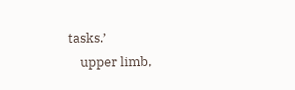tasks.’
    upper limb,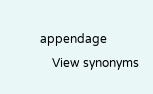appendage
    View synonyms